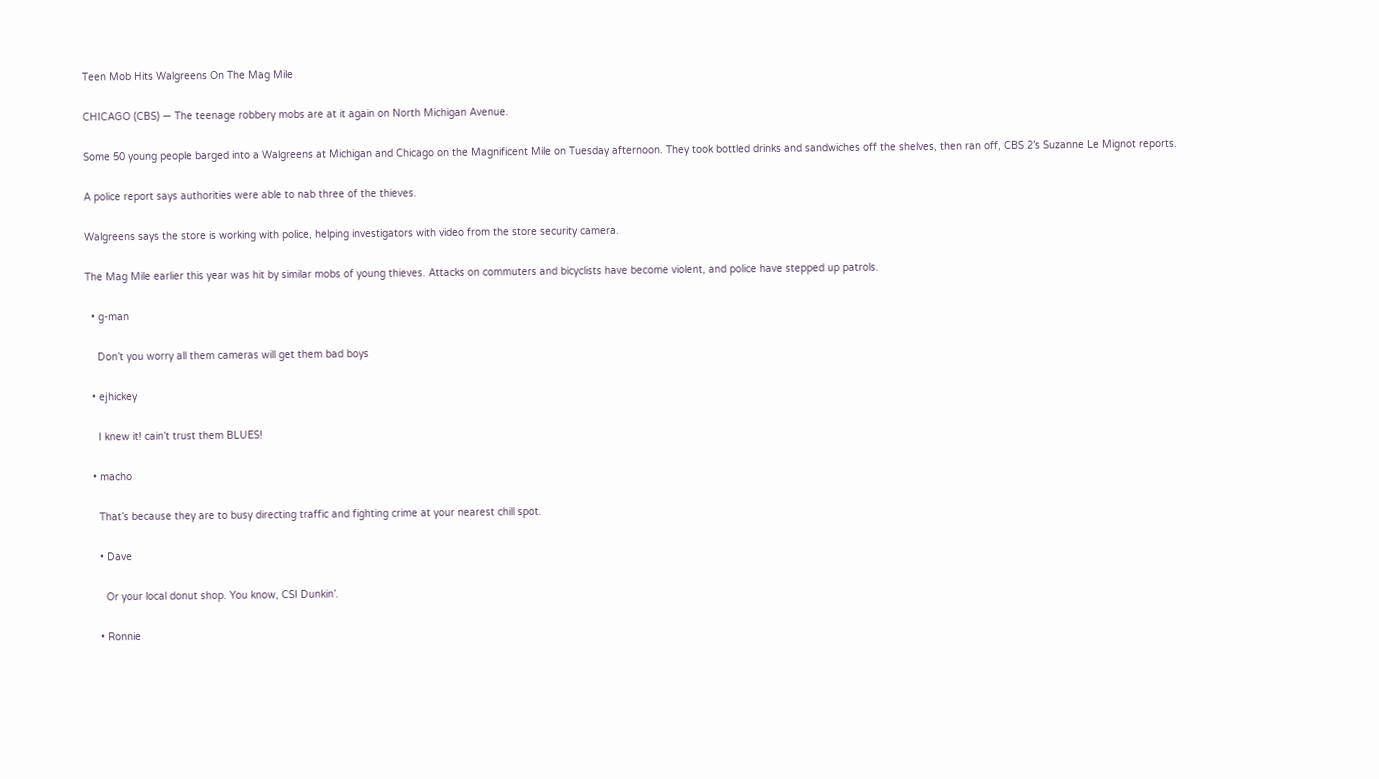Teen Mob Hits Walgreens On The Mag Mile

CHICAGO (CBS) — The teenage robbery mobs are at it again on North Michigan Avenue.

Some 50 young people barged into a Walgreens at Michigan and Chicago on the Magnificent Mile on Tuesday afternoon. They took bottled drinks and sandwiches off the shelves, then ran off, CBS 2’s Suzanne Le Mignot reports.

A police report says authorities were able to nab three of the thieves.

Walgreens says the store is working with police, helping investigators with video from the store security camera.

The Mag Mile earlier this year was hit by similar mobs of young thieves. Attacks on commuters and bicyclists have become violent, and police have stepped up patrols.

  • g-man

    Don’t you worry all them cameras will get them bad boys

  • ejhickey

    I knew it! cain’t trust them BLUES!

  • macho

    That’s because they are to busy directing traffic and fighting crime at your nearest chill spot.

    • Dave

      Or your local donut shop. You know, CSI Dunkin’.

    • Ronnie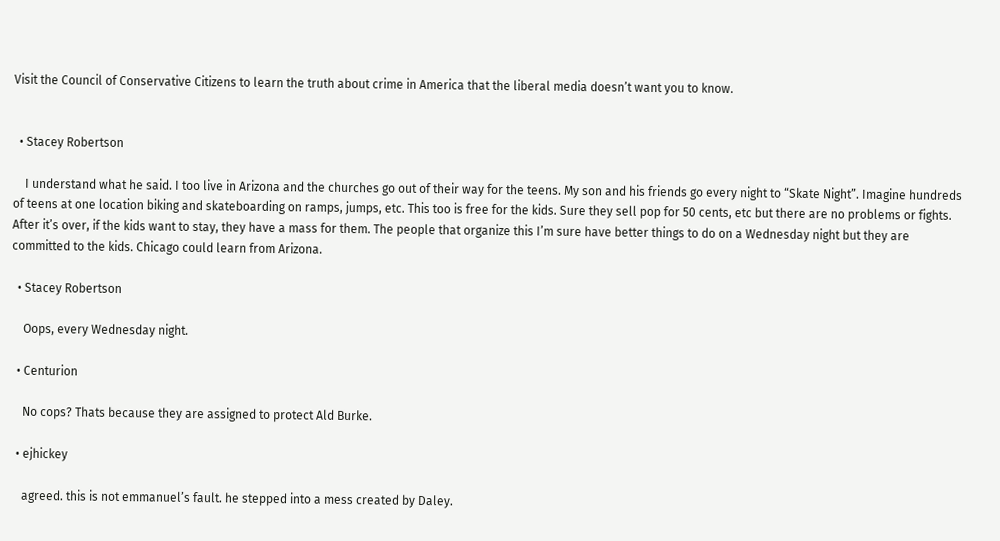Visit the Council of Conservative Citizens to learn the truth about crime in America that the liberal media doesn’t want you to know.


  • Stacey Robertson

    I understand what he said. I too live in Arizona and the churches go out of their way for the teens. My son and his friends go every night to “Skate Night”. Imagine hundreds of teens at one location biking and skateboarding on ramps, jumps, etc. This too is free for the kids. Sure they sell pop for 50 cents, etc but there are no problems or fights. After it’s over, if the kids want to stay, they have a mass for them. The people that organize this I’m sure have better things to do on a Wednesday night but they are committed to the kids. Chicago could learn from Arizona.

  • Stacey Robertson

    Oops, every Wednesday night.

  • Centurion

    No cops? Thats because they are assigned to protect Ald Burke.

  • ejhickey

    agreed. this is not emmanuel’s fault. he stepped into a mess created by Daley.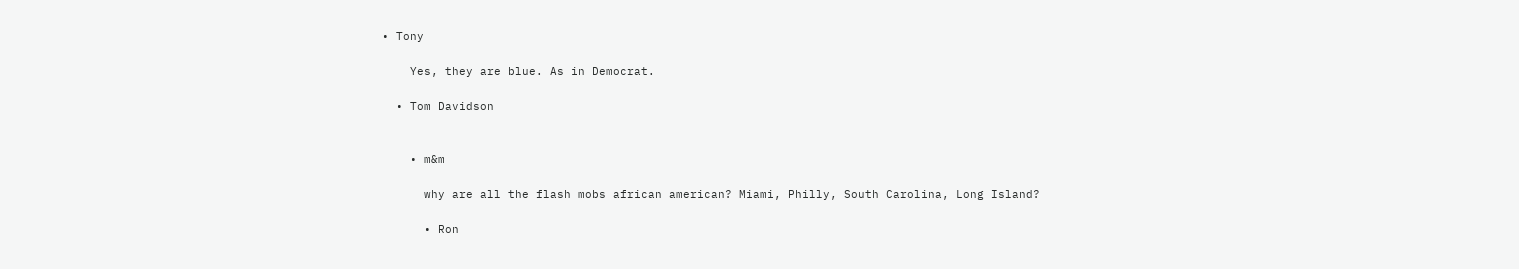• Tony

    Yes, they are blue. As in Democrat.

  • Tom Davidson


    • m&m

      why are all the flash mobs african american? Miami, Philly, South Carolina, Long Island?

      • Ron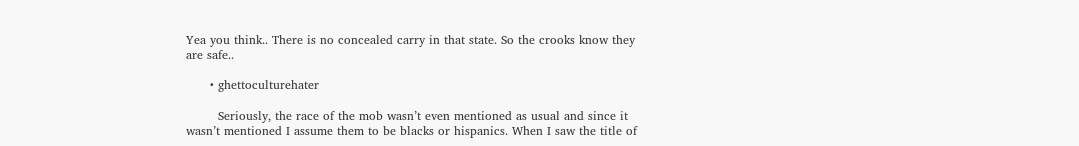Yea you think.. There is no concealed carry in that state. So the crooks know they are safe..

      • ghettoculturehater

        Seriously, the race of the mob wasn’t even mentioned as usual and since it wasn’t mentioned I assume them to be blacks or hispanics. When I saw the title of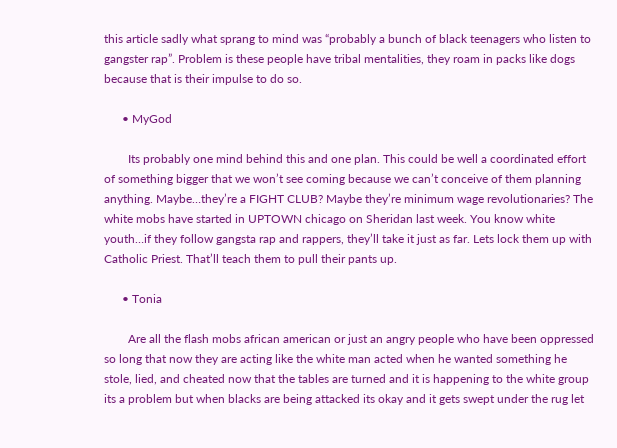this article sadly what sprang to mind was “probably a bunch of black teenagers who listen to gangster rap”. Problem is these people have tribal mentalities, they roam in packs like dogs because that is their impulse to do so.

      • MyGod

        Its probably one mind behind this and one plan. This could be well a coordinated effort of something bigger that we won’t see coming because we can’t conceive of them planning anything. Maybe…they’re a FIGHT CLUB? Maybe they’re minimum wage revolutionaries? The white mobs have started in UPTOWN chicago on Sheridan last week. You know white youth…if they follow gangsta rap and rappers, they’ll take it just as far. Lets lock them up with Catholic Priest. That’ll teach them to pull their pants up.

      • Tonia

        Are all the flash mobs african american or just an angry people who have been oppressed so long that now they are acting like the white man acted when he wanted something he stole, lied, and cheated now that the tables are turned and it is happening to the white group its a problem but when blacks are being attacked its okay and it gets swept under the rug let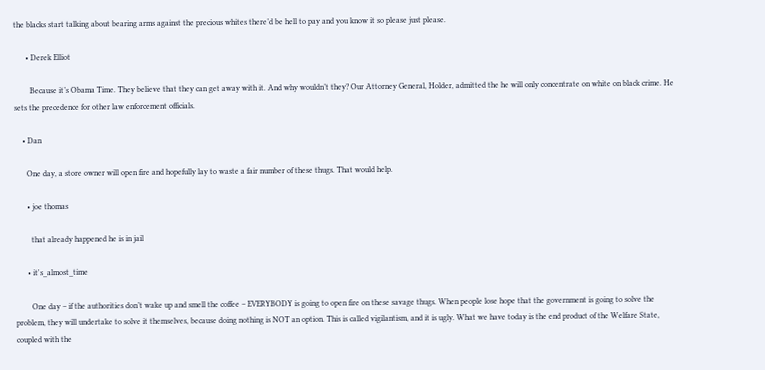the blacks start talking about bearing arms against the precious whites there’d be hell to pay and you know it so please just please.

      • Derek Elliot

        Because it’s Obama Time. They believe that they can get away with it. And why wouldn’t they? Our Attorney General, Holder, admitted the he will only concentrate on white on black crime. He sets the precedence for other law enforcement officials.

    • Dan

      One day, a store owner will open fire and hopefully lay to waste a fair number of these thugs. That would help.

      • joe thomas

        that already happened he is in jail

      • it's_almost_time

        One day – if the authorities don’t wake up and smell the coffee – EVERYBODY is going to open fire on these savage thugs. When people lose hope that the government is going to solve the problem, they will undertake to solve it themselves, because doing nothing is NOT an option. This is called vigilantism, and it is ugly. What we have today is the end product of the Welfare State, coupled with the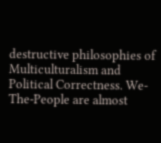destructive philosophies of Multiculturalism and Political Correctness. We-The-People are almost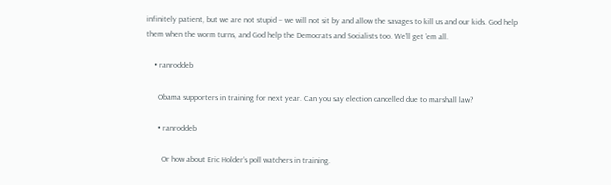infinitely patient, but we are not stupid – we will not sit by and allow the savages to kill us and our kids. God help them when the worm turns, and God help the Democrats and Socialists too. We’ll get ’em all.

    • ranroddeb

      Obama supporters in training for next year. Can you say election cancelled due to marshall law?

      • ranroddeb

        Or how about Eric Holder’s poll watchers in training.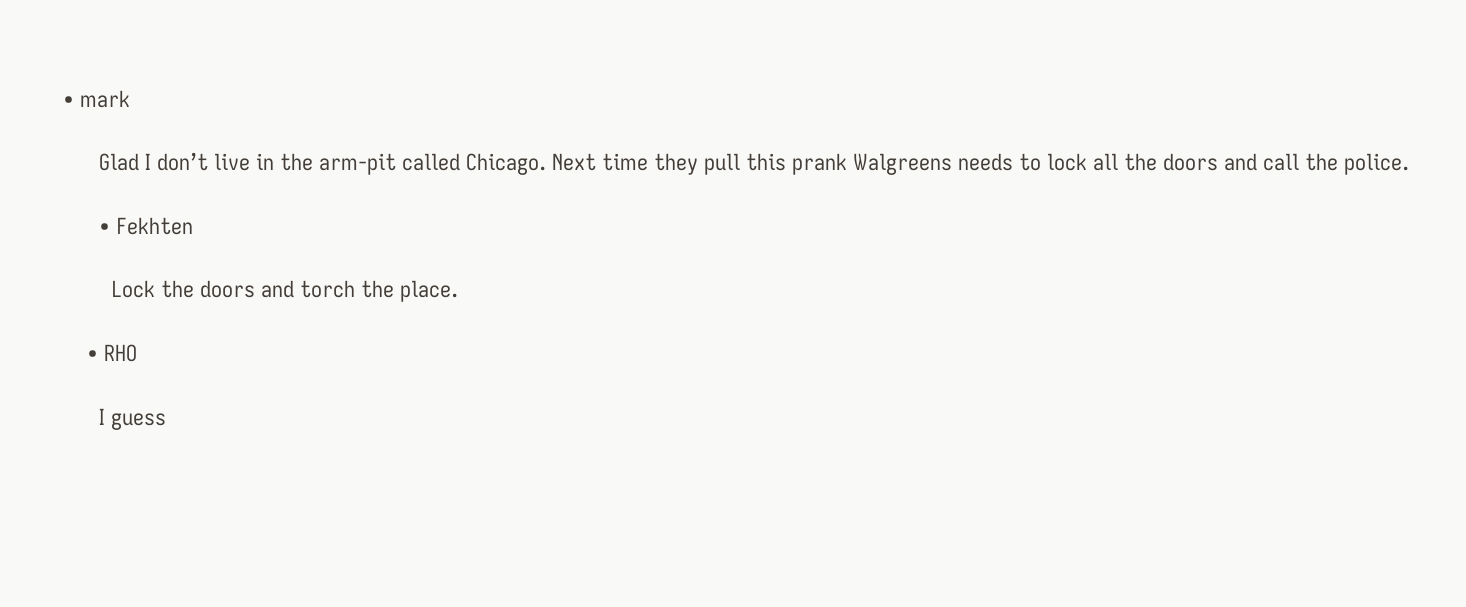• mark

      Glad I don’t live in the arm-pit called Chicago. Next time they pull this prank Walgreens needs to lock all the doors and call the police.

      • Fekhten

        Lock the doors and torch the place.

    • RHO

      I guess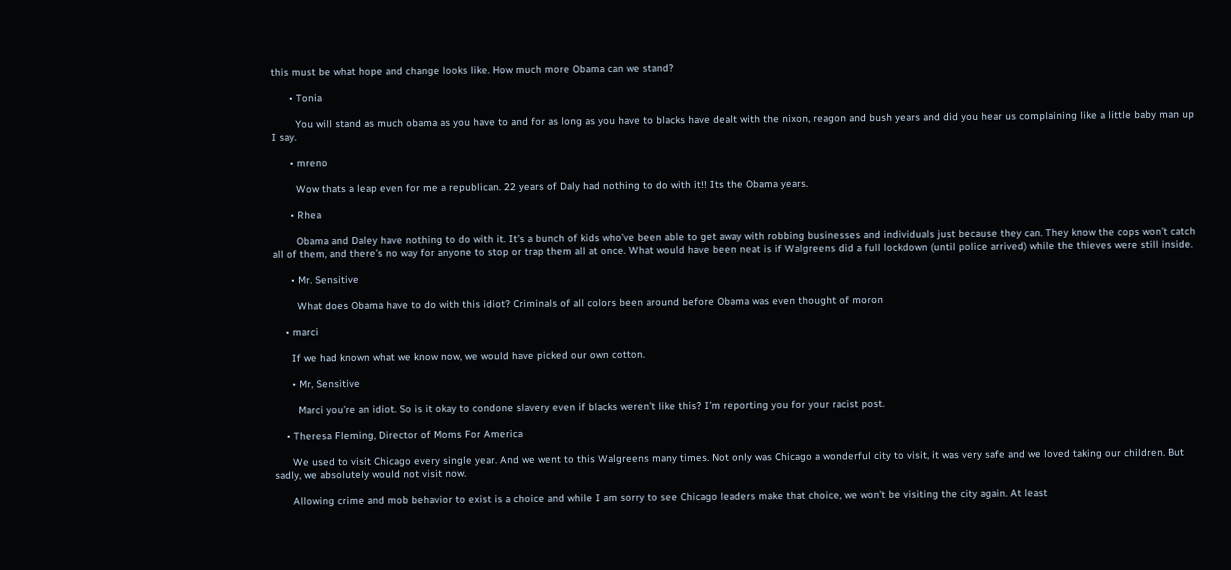this must be what hope and change looks like. How much more Obama can we stand?

      • Tonia

        You will stand as much obama as you have to and for as long as you have to blacks have dealt with the nixon, reagon and bush years and did you hear us complaining like a little baby man up I say.

      • mreno

        Wow thats a leap even for me a republican. 22 years of Daly had nothing to do with it!! Its the Obama years.

      • Rhea

        Obama and Daley have nothing to do with it. It’s a bunch of kids who’ve been able to get away with robbing businesses and individuals just because they can. They know the cops won’t catch all of them, and there’s no way for anyone to stop or trap them all at once. What would have been neat is if Walgreens did a full lockdown (until police arrived) while the thieves were still inside.

      • Mr. Sensitive

        What does Obama have to do with this idiot? Criminals of all colors been around before Obama was even thought of moron

    • marci

      If we had known what we know now, we would have picked our own cotton.

      • Mr, Sensitive

        Marci you’re an idiot. So is it okay to condone slavery even if blacks weren’t like this? I’m reporting you for your racist post.

    • Theresa Fleming, Director of Moms For America

      We used to visit Chicago every single year. And we went to this Walgreens many times. Not only was Chicago a wonderful city to visit, it was very safe and we loved taking our children. But sadly, we absolutely would not visit now.

      Allowing crime and mob behavior to exist is a choice and while I am sorry to see Chicago leaders make that choice, we won’t be visiting the city again. At least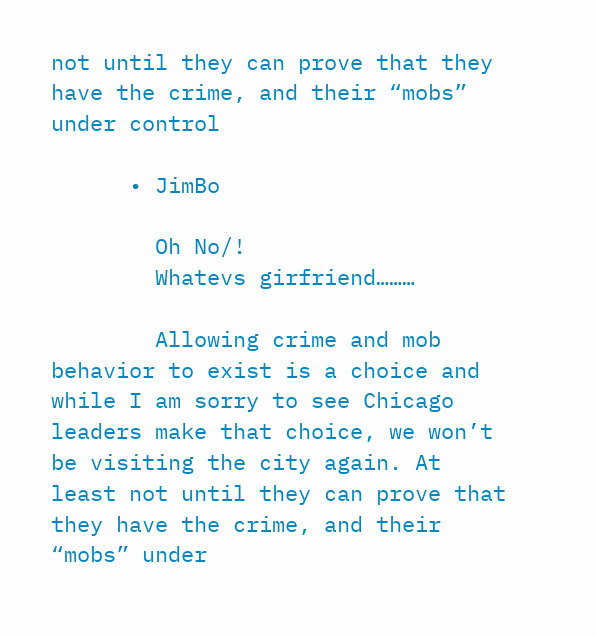not until they can prove that they have the crime, and their “mobs” under control

      • JimBo

        Oh No/!
        Whatevs girfriend………

        Allowing crime and mob behavior to exist is a choice and while I am sorry to see Chicago leaders make that choice, we won’t be visiting the city again. At least not until they can prove that they have the crime, and their “mobs” under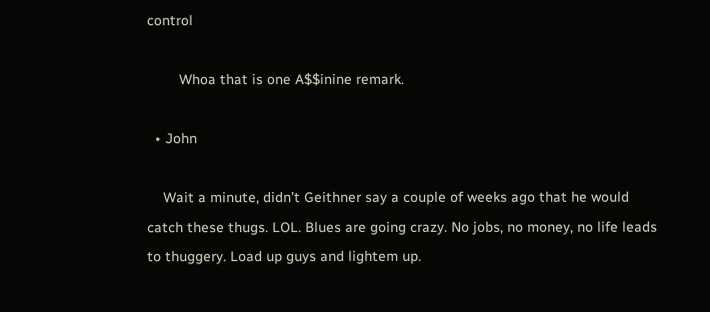control

        Whoa that is one A$$inine remark.

  • John

    Wait a minute, didn’t Geithner say a couple of weeks ago that he would catch these thugs. LOL. Blues are going crazy. No jobs, no money, no life leads to thuggery. Load up guys and lightem up.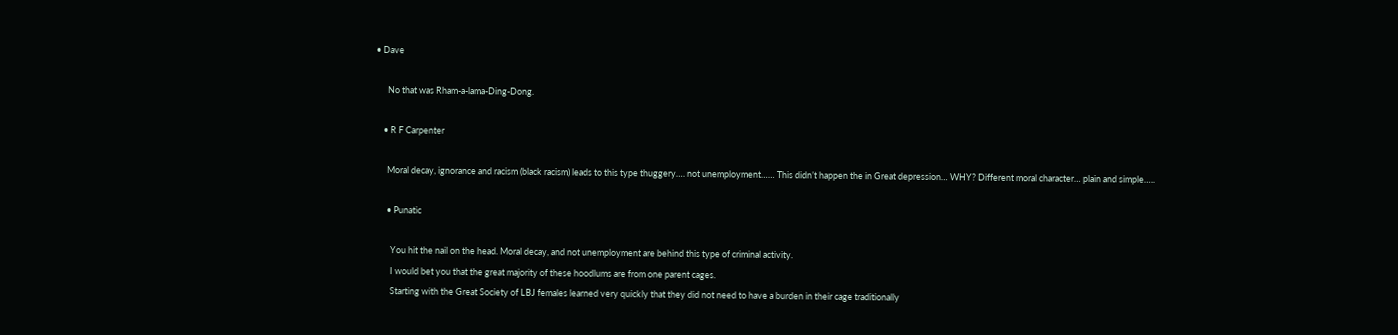• Dave

      No that was Rham-a-lama-Ding-Dong.

    • R F Carpenter

      Moral decay, ignorance and racism (black racism) leads to this type thuggery…. not unemployment…… This didn’t happen the in Great depression… WHY? Different moral character… plain and simple…..

      • Punatic

        You hit the nail on the head. Moral decay, and not unemployment are behind this type of criminal activity.
        I would bet you that the great majority of these hoodlums are from one parent cages.
        Starting with the Great Society of LBJ females learned very quickly that they did not need to have a burden in their cage traditionally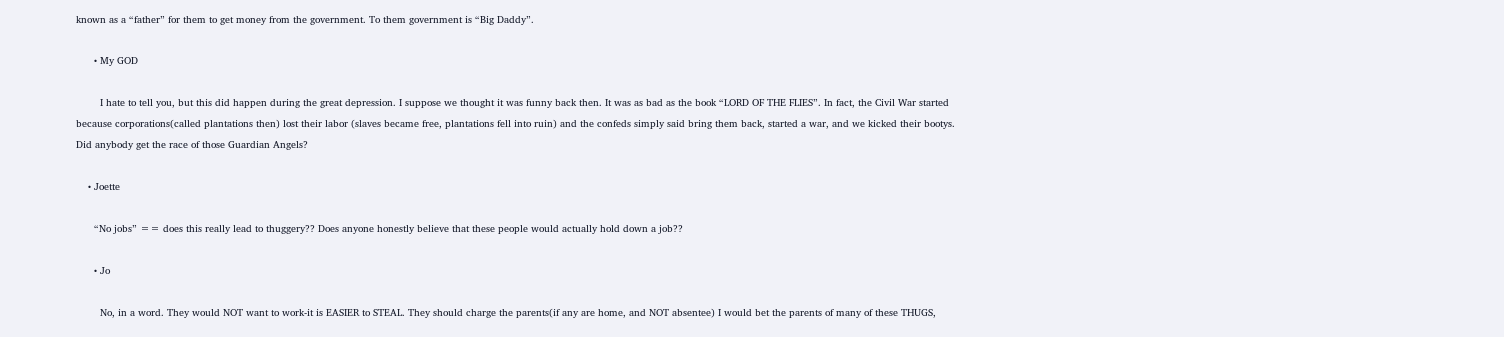known as a “father” for them to get money from the government. To them government is “Big Daddy”.

      • My GOD

        I hate to tell you, but this did happen during the great depression. I suppose we thought it was funny back then. It was as bad as the book “LORD OF THE FLIES”. In fact, the Civil War started because corporations(called plantations then) lost their labor (slaves became free, plantations fell into ruin) and the confeds simply said bring them back, started a war, and we kicked their bootys. Did anybody get the race of those Guardian Angels?

    • Joette

      “No jobs” == does this really lead to thuggery?? Does anyone honestly believe that these people would actually hold down a job??

      • Jo

        No, in a word. They would NOT want to work-it is EASIER to STEAL. They should charge the parents(if any are home, and NOT absentee) I would bet the parents of many of these THUGS,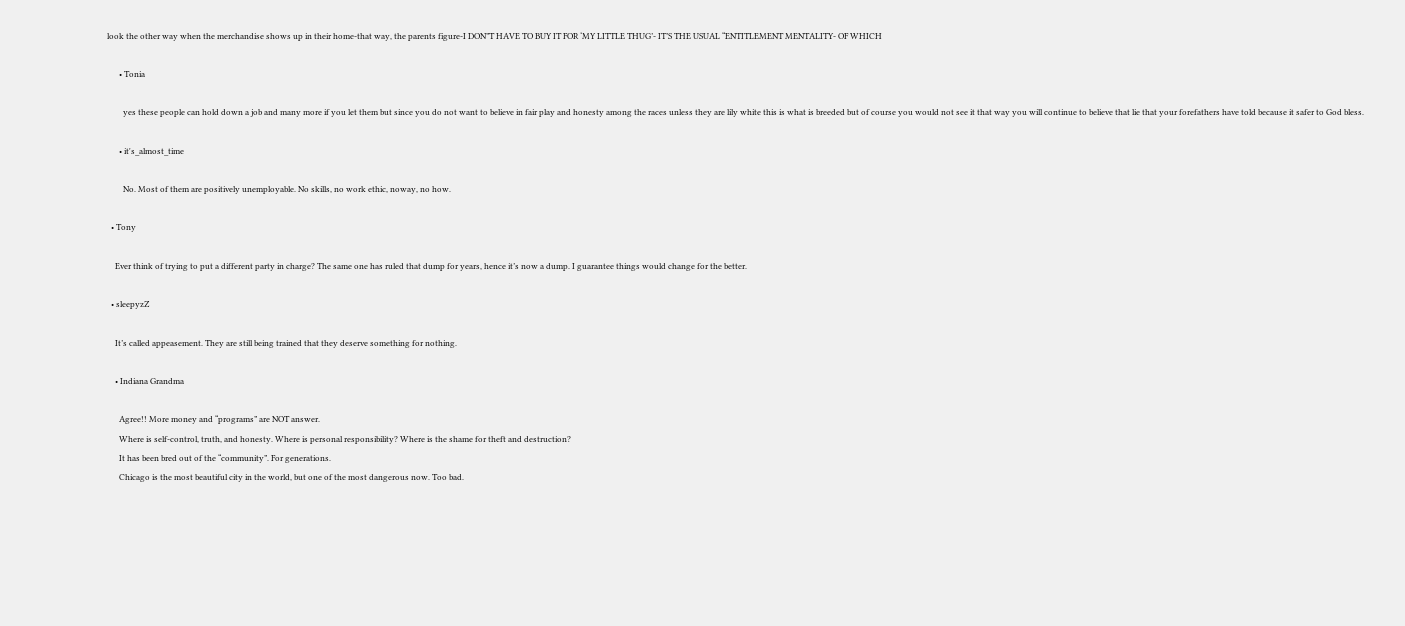look the other way when the merchandise shows up in their home-that way, the parents figure-I DON”T HAVE TO BUY IT FOR ‘MY LITTLE THUG’- IT’S THE USUAL “ENTITLEMENT MENTALITY- OF WHICH

      • Tonia

        yes these people can hold down a job and many more if you let them but since you do not want to believe in fair play and honesty among the races unless they are lily white this is what is breeded but of course you would not see it that way you will continue to believe that lie that your forefathers have told because it safer to God bless.

      • it's_almost_time

        No. Most of them are positively unemployable. No skills, no work ethic, noway, no how.

  • Tony

    Ever think of trying to put a different party in charge? The same one has ruled that dump for years, hence it’s now a dump. I guarantee things would change for the better.

  • sleepyzZ

    It’s called appeasement. They are still being trained that they deserve something for nothing.

    • Indiana Grandma

      Agree!! More money and “programs” are NOT answer.
      Where is self-control, truth, and honesty. Where is personal responsibility? Where is the shame for theft and destruction?
      It has been bred out of the “community”. For generations.
      Chicago is the most beautiful city in the world, but one of the most dangerous now. Too bad.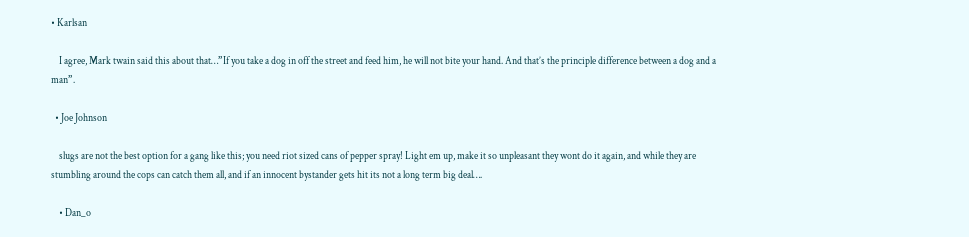• Karlsan

    I agree, Mark twain said this about that…”If you take a dog in off the street and feed him, he will not bite your hand. And that’s the principle difference between a dog and a man”.

  • Joe Johnson

    slugs are not the best option for a gang like this; you need riot sized cans of pepper spray! Light em up, make it so unpleasant they wont do it again, and while they are stumbling around the cops can catch them all, and if an innocent bystander gets hit its not a long term big deal….

    • Dan_o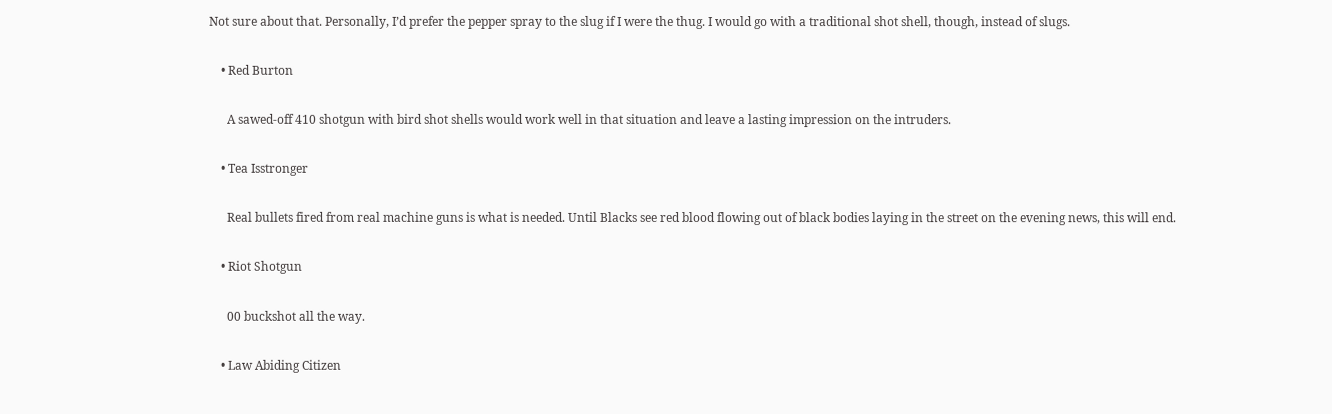Not sure about that. Personally, I’d prefer the pepper spray to the slug if I were the thug. I would go with a traditional shot shell, though, instead of slugs.

    • Red Burton

      A sawed-off 410 shotgun with bird shot shells would work well in that situation and leave a lasting impression on the intruders.

    • Tea Isstronger

      Real bullets fired from real machine guns is what is needed. Until Blacks see red blood flowing out of black bodies laying in the street on the evening news, this will end.

    • Riot Shotgun

      00 buckshot all the way.

    • Law Abiding Citizen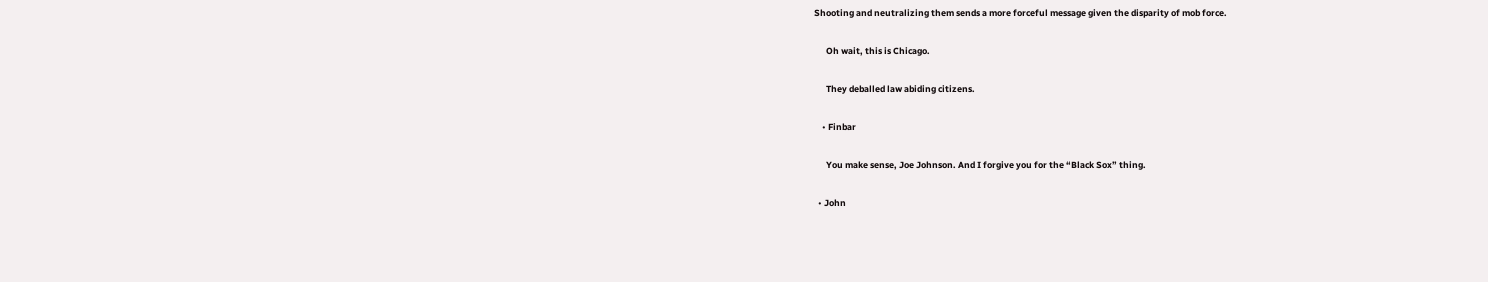Shooting and neutralizing them sends a more forceful message given the disparity of mob force.

      Oh wait, this is Chicago.

      They deballed law abiding citizens.

    • Finbar

      You make sense, Joe Johnson. And I forgive you for the “Black Sox” thing.

  • John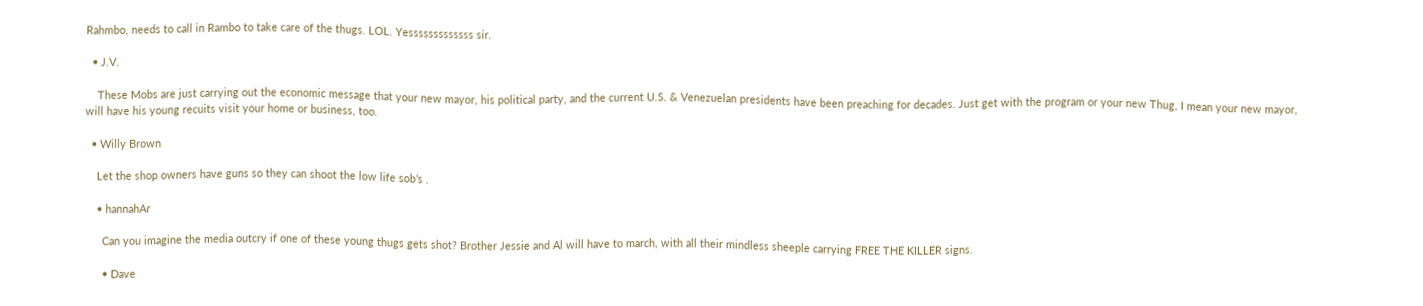Rahmbo, needs to call in Rambo to take care of the thugs. LOL. Yesssssssssssss sir.

  • J.V.

    These Mobs are just carrying out the economic message that your new mayor, his political party, and the current U.S. & Venezuelan presidents have been preaching for decades. Just get with the program or your new Thug, I mean your new mayor, will have his young recuits visit your home or business, too.

  • Willy Brown

    Let the shop owners have guns so they can shoot the low life sob’s .

    • hannahAr

      Can you imagine the media outcry if one of these young thugs gets shot? Brother Jessie and Al will have to march, with all their mindless sheeple carrying FREE THE KILLER signs.

      • Dave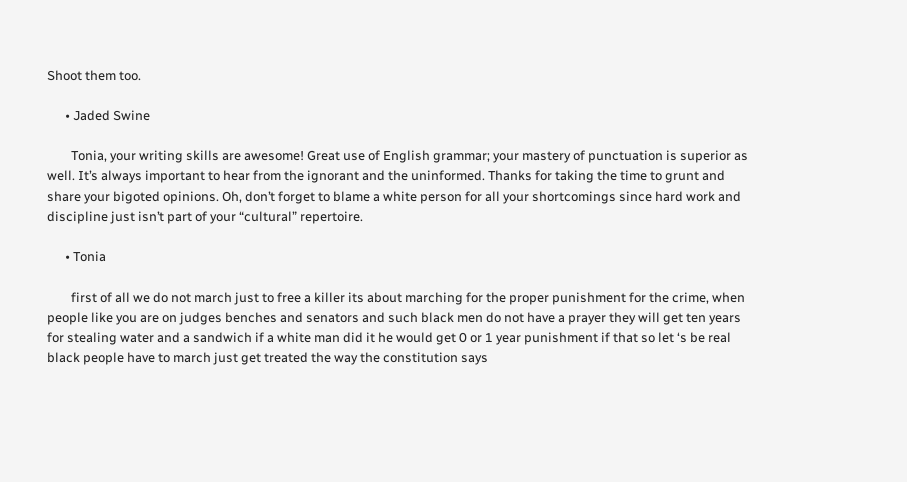Shoot them too.

      • Jaded Swine

        Tonia, your writing skills are awesome! Great use of English grammar; your mastery of punctuation is superior as well. It’s always important to hear from the ignorant and the uninformed. Thanks for taking the time to grunt and share your bigoted opinions. Oh, don’t forget to blame a white person for all your shortcomings since hard work and discipline just isn’t part of your “cultural” repertoire.

      • Tonia

        first of all we do not march just to free a killer its about marching for the proper punishment for the crime, when people like you are on judges benches and senators and such black men do not have a prayer they will get ten years for stealing water and a sandwich if a white man did it he would get 0 or 1 year punishment if that so let ‘s be real black people have to march just get treated the way the constitution says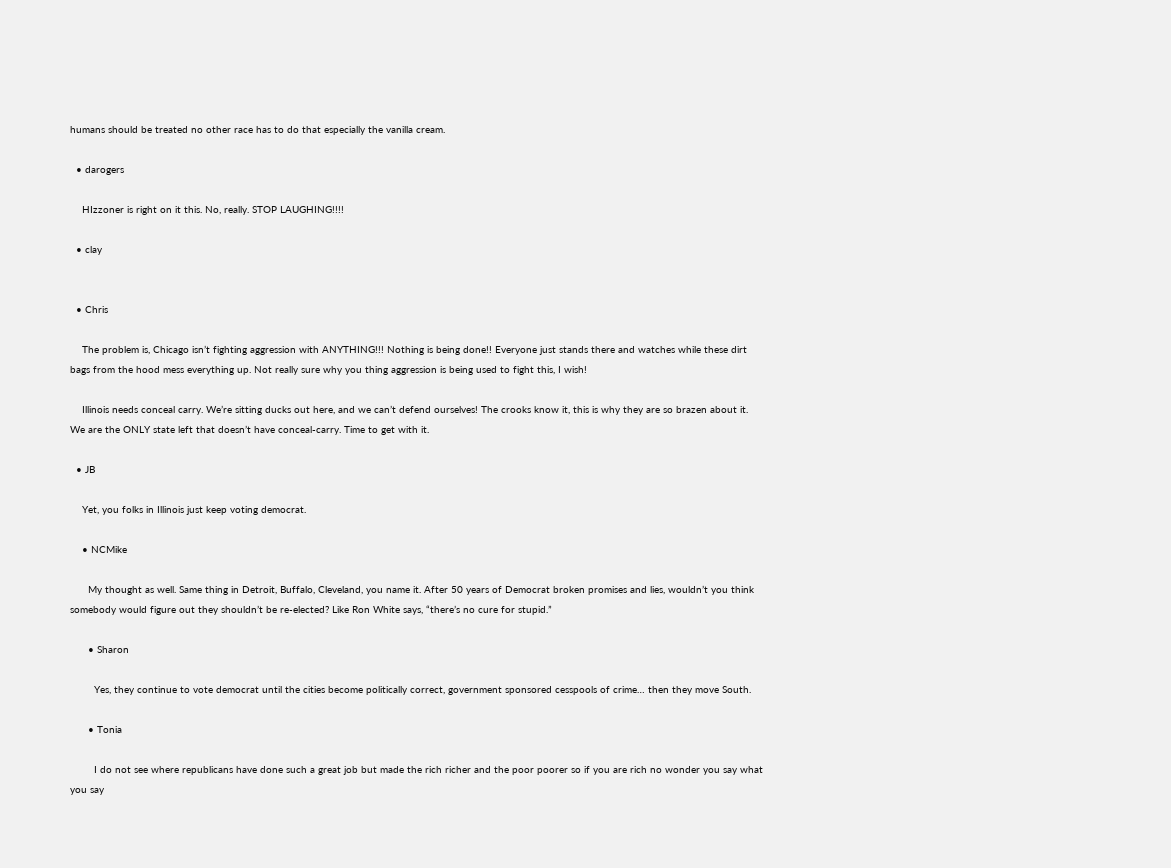humans should be treated no other race has to do that especially the vanilla cream.

  • darogers

    HIzzoner is right on it this. No, really. STOP LAUGHING!!!!

  • clay


  • Chris

    The problem is, Chicago isn’t fighting aggression with ANYTHING!!! Nothing is being done!! Everyone just stands there and watches while these dirt bags from the hood mess everything up. Not really sure why you thing aggression is being used to fight this, I wish!

    Illinois needs conceal carry. We’re sitting ducks out here, and we can’t defend ourselves! The crooks know it, this is why they are so brazen about it. We are the ONLY state left that doesn’t have conceal-carry. Time to get with it.

  • JB

    Yet, you folks in Illinois just keep voting democrat.

    • NCMike

      My thought as well. Same thing in Detroit, Buffalo, Cleveland, you name it. After 50 years of Democrat broken promises and lies, wouldn’t you think somebody would figure out they shouldn’t be re-elected? Like Ron White says, “there’s no cure for stupid.”

      • Sharon

        Yes, they continue to vote democrat until the cities become politically correct, government sponsored cesspools of crime… then they move South.

      • Tonia

        I do not see where republicans have done such a great job but made the rich richer and the poor poorer so if you are rich no wonder you say what you say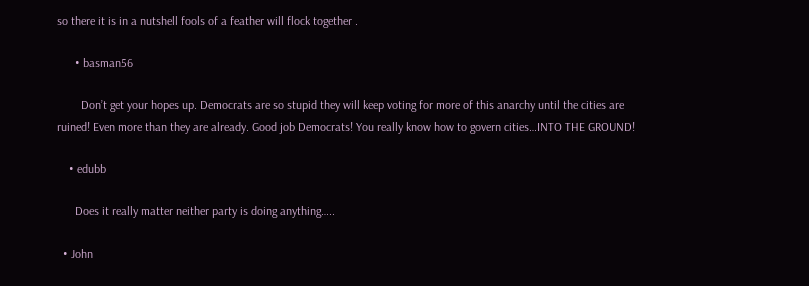so there it is in a nutshell fools of a feather will flock together .

      • basman56

        Don’t get your hopes up. Democrats are so stupid they will keep voting for more of this anarchy until the cities are ruined! Even more than they are already. Good job Democrats! You really know how to govern cities…INTO THE GROUND!

    • edubb

      Does it really matter neither party is doing anything…..

  • John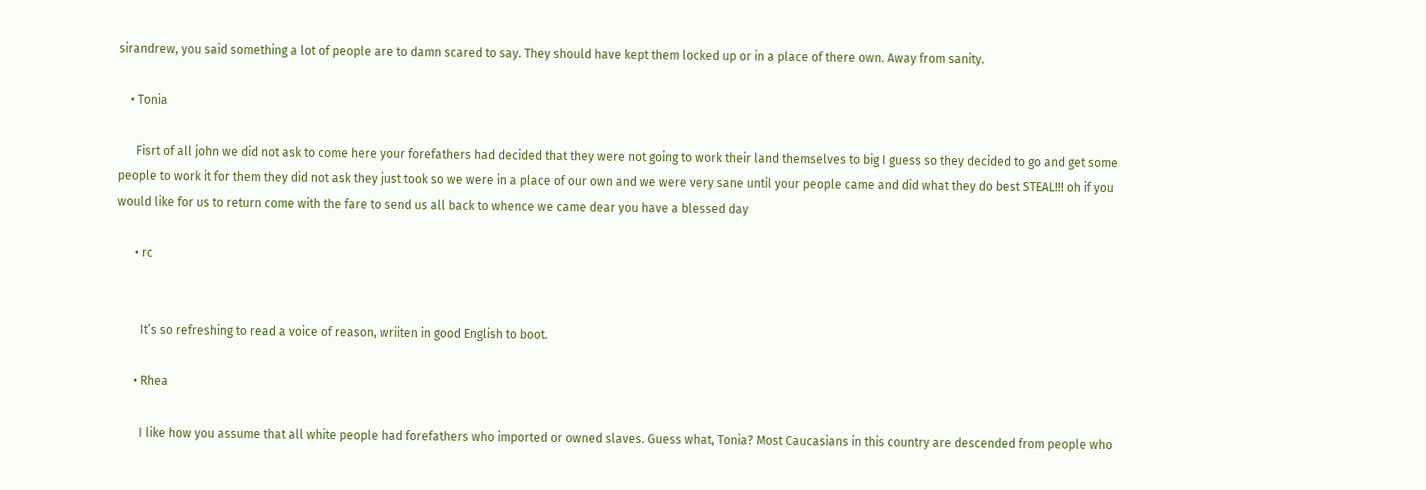sirandrew, you said something a lot of people are to damn scared to say. They should have kept them locked up or in a place of there own. Away from sanity.

    • Tonia

      Fisrt of all john we did not ask to come here your forefathers had decided that they were not going to work their land themselves to big I guess so they decided to go and get some people to work it for them they did not ask they just took so we were in a place of our own and we were very sane until your people came and did what they do best STEAL!!! oh if you would like for us to return come with the fare to send us all back to whence we came dear you have a blessed day

      • rc


        It’s so refreshing to read a voice of reason, wriiten in good English to boot.

      • Rhea

        I like how you assume that all white people had forefathers who imported or owned slaves. Guess what, Tonia? Most Caucasians in this country are descended from people who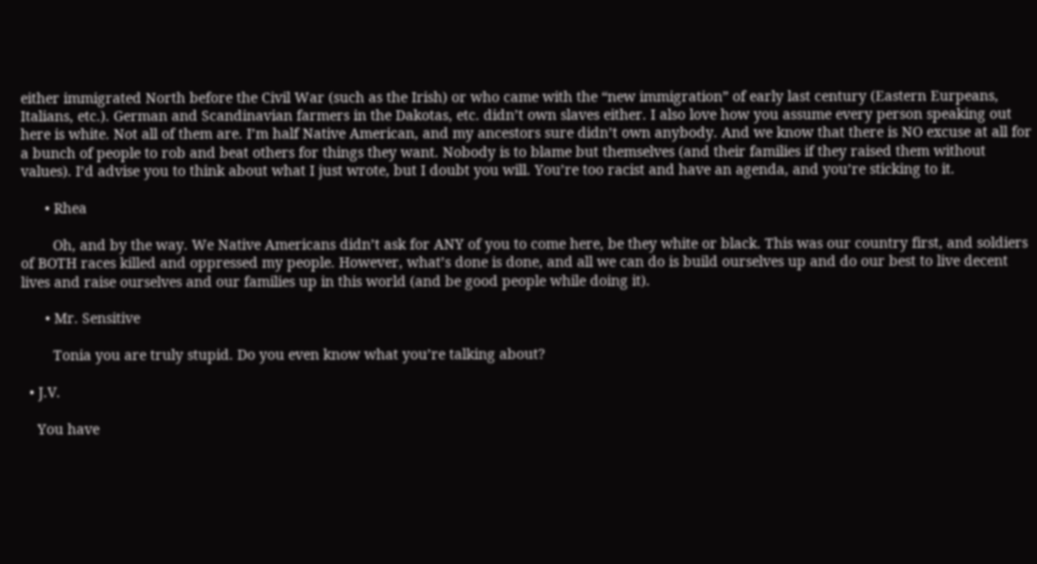either immigrated North before the Civil War (such as the Irish) or who came with the “new immigration” of early last century (Eastern Eurpeans, Italians, etc.). German and Scandinavian farmers in the Dakotas, etc. didn’t own slaves either. I also love how you assume every person speaking out here is white. Not all of them are. I’m half Native American, and my ancestors sure didn’t own anybody. And we know that there is NO excuse at all for a bunch of people to rob and beat others for things they want. Nobody is to blame but themselves (and their families if they raised them without values). I’d advise you to think about what I just wrote, but I doubt you will. You’re too racist and have an agenda, and you’re sticking to it.

      • Rhea

        Oh, and by the way. We Native Americans didn’t ask for ANY of you to come here, be they white or black. This was our country first, and soldiers of BOTH races killed and oppressed my people. However, what’s done is done, and all we can do is build ourselves up and do our best to live decent lives and raise ourselves and our families up in this world (and be good people while doing it).

      • Mr. Sensitive

        Tonia you are truly stupid. Do you even know what you’re talking about?

  • J.V.

    You have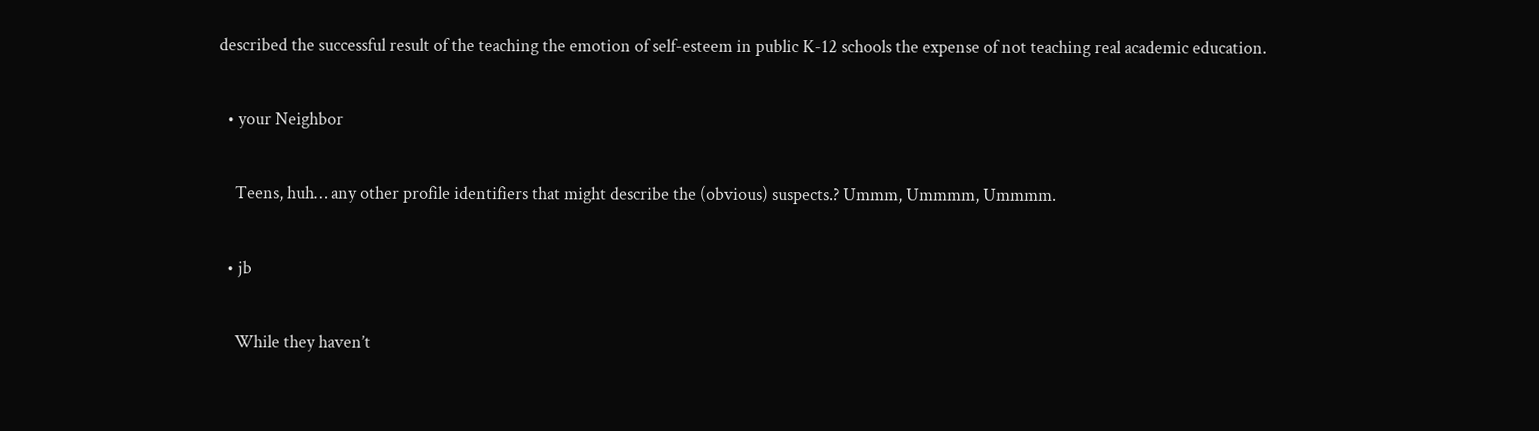described the successful result of the teaching the emotion of self-esteem in public K-12 schools the expense of not teaching real academic education.

  • your Neighbor

    Teens, huh… any other profile identifiers that might describe the (obvious) suspects.? Ummm, Ummmm, Ummmm.

  • jb

    While they haven’t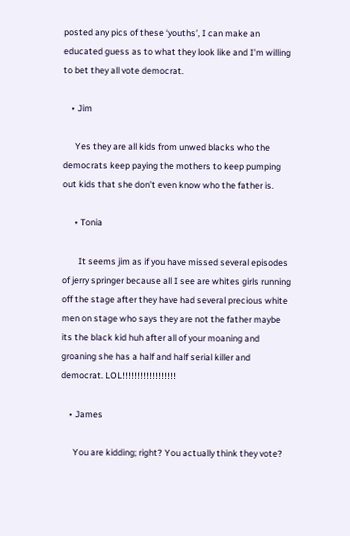posted any pics of these ‘youths’, I can make an educated guess as to what they look like and I’m willing to bet they all vote democrat.

    • Jim

      Yes they are all kids from unwed blacks who the democrats keep paying the mothers to keep pumping out kids that she don’t even know who the father is.

      • Tonia

        It seems jim as if you have missed several episodes of jerry springer because all I see are whites girls running off the stage after they have had several precious white men on stage who says they are not the father maybe its the black kid huh after all of your moaning and groaning she has a half and half serial killer and democrat. LOL!!!!!!!!!!!!!!!!!!

    • James

      You are kidding; right? You actually think they vote?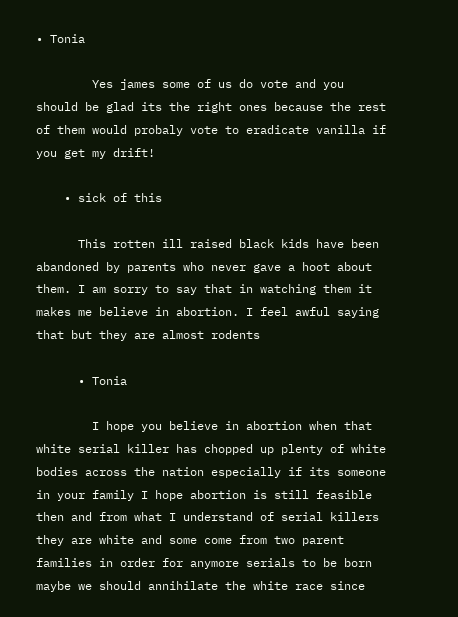• Tonia

        Yes james some of us do vote and you should be glad its the right ones because the rest of them would probaly vote to eradicate vanilla if you get my drift!

    • sick of this

      This rotten ill raised black kids have been abandoned by parents who never gave a hoot about them. I am sorry to say that in watching them it makes me believe in abortion. I feel awful saying that but they are almost rodents

      • Tonia

        I hope you believe in abortion when that white serial killer has chopped up plenty of white bodies across the nation especially if its someone in your family I hope abortion is still feasible then and from what I understand of serial killers they are white and some come from two parent families in order for anymore serials to be born maybe we should annihilate the white race since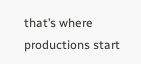that’s where productions start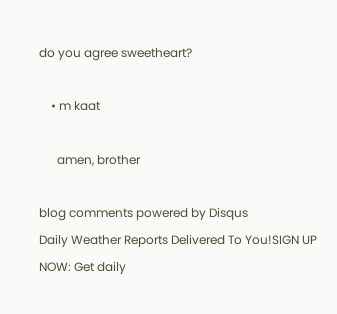do you agree sweetheart?

    • m kaat

      amen, brother

blog comments powered by Disqus
Daily Weather Reports Delivered To You!SIGN UP NOW: Get daily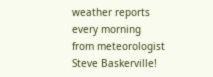weather reports every morning from meteorologist Steve Baskerville!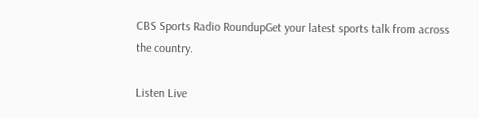CBS Sports Radio RoundupGet your latest sports talk from across the country.

Listen Live